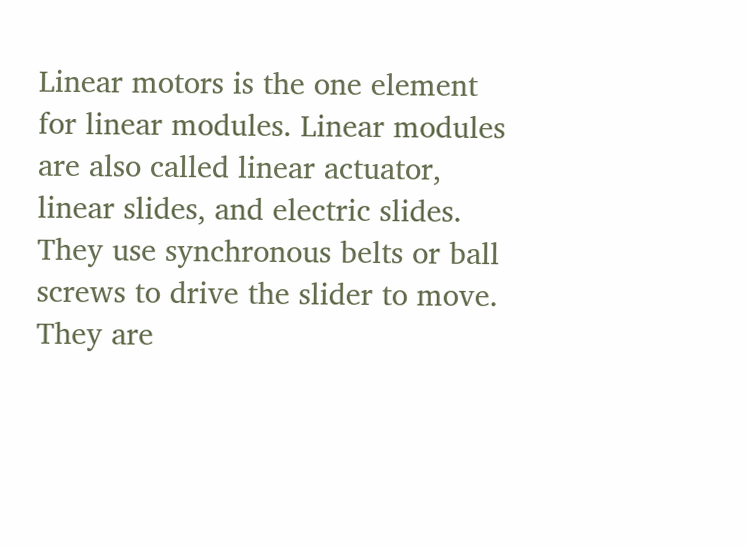Linear motors is the one element for linear modules. Linear modules are also called linear actuator, linear slides, and electric slides. They use synchronous belts or ball screws to drive the slider to move. They are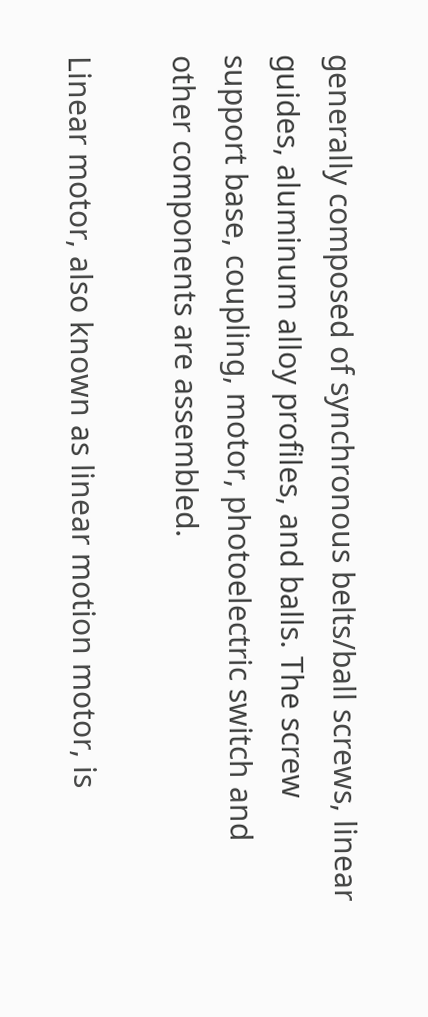generally composed of synchronous belts/ball screws, linear guides, aluminum alloy profiles, and balls. The screw support base, coupling, motor, photoelectric switch and other components are assembled.

Linear motor, also known as linear motion motor, is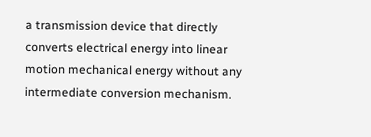a transmission device that directly converts electrical energy into linear motion mechanical energy without any intermediate conversion mechanism.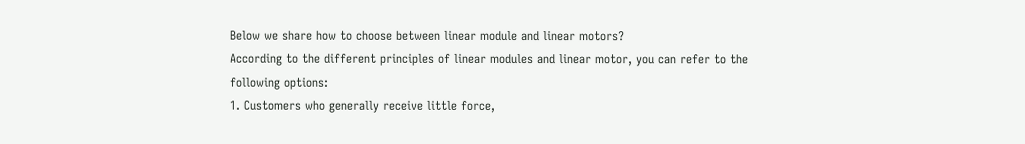Below we share how to choose between linear module and linear motors?
According to the different principles of linear modules and linear motor, you can refer to the following options:
1. Customers who generally receive little force,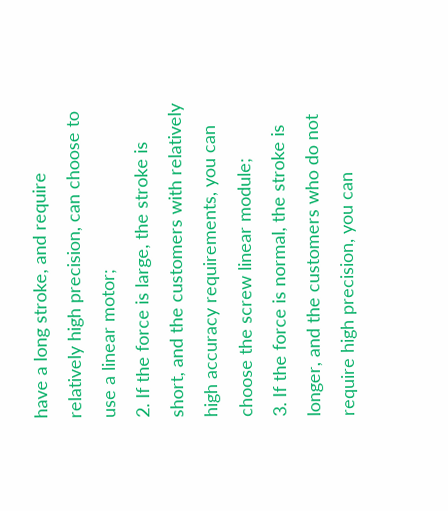have a long stroke, and require relatively high precision, can choose to use a linear motor;
2. If the force is large, the stroke is short, and the customers with relatively high accuracy requirements, you can choose the screw linear module;
3. If the force is normal, the stroke is longer, and the customers who do not require high precision, you can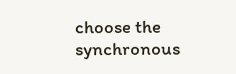choose the synchronous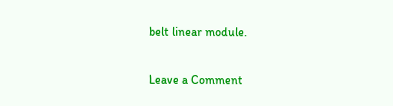belt linear module.

Leave a Comment